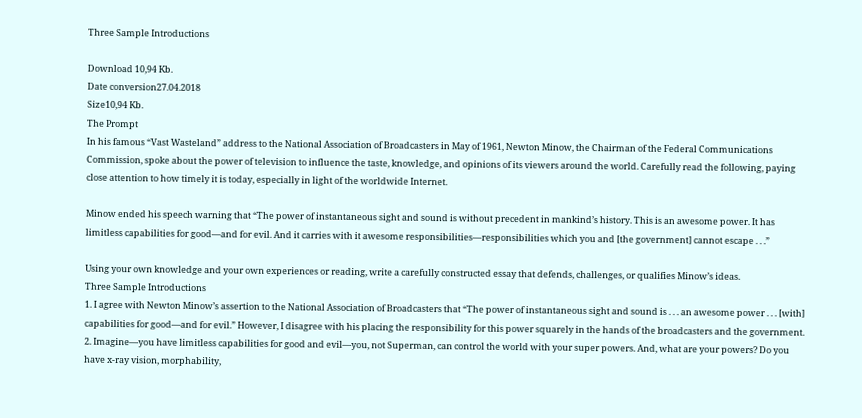Three Sample Introductions

Download 10,94 Kb.
Date conversion27.04.2018
Size10,94 Kb.
The Prompt
In his famous “Vast Wasteland” address to the National Association of Broadcasters in May of 1961, Newton Minow, the Chairman of the Federal Communications Commission, spoke about the power of television to influence the taste, knowledge, and opinions of its viewers around the world. Carefully read the following, paying close attention to how timely it is today, especially in light of the worldwide Internet.

Minow ended his speech warning that “The power of instantaneous sight and sound is without precedent in mankind’s history. This is an awesome power. It has limitless capabilities for good—and for evil. And it carries with it awesome responsibilities—responsibilities which you and [the government] cannot escape . . .”

Using your own knowledge and your own experiences or reading, write a carefully constructed essay that defends, challenges, or qualifies Minow’s ideas.
Three Sample Introductions
1. I agree with Newton Minow’s assertion to the National Association of Broadcasters that “The power of instantaneous sight and sound is . . . an awesome power . . . [with] capabilities for good—and for evil.” However, I disagree with his placing the responsibility for this power squarely in the hands of the broadcasters and the government.
2. Imagine—you have limitless capabilities for good and evil—you, not Superman, can control the world with your super powers. And, what are your powers? Do you have x-ray vision, morphability,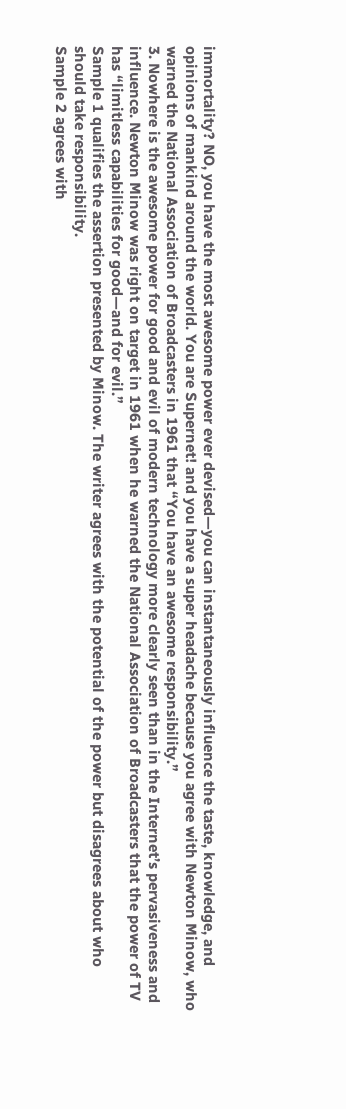immortality? NO, you have the most awesome power ever devised—you can instantaneously influence the taste, knowledge, and opinions of mankind around the world. You are Supernet! and you have a super headache because you agree with Newton Minow, who warned the National Association of Broadcasters in 1961 that “You have an awesome responsibility.”
3. Nowhere is the awesome power for good and evil of modern technology more clearly seen than in the Internet’s pervasiveness and influence. Newton Minow was right on target in 1961 when he warned the National Association of Broadcasters that the power of TV has “limitless capabilities for good—and for evil.”
Sample 1 qualifies the assertion presented by Minow. The writer agrees with the potential of the power but disagrees about who should take responsibility.
Sample 2 agrees with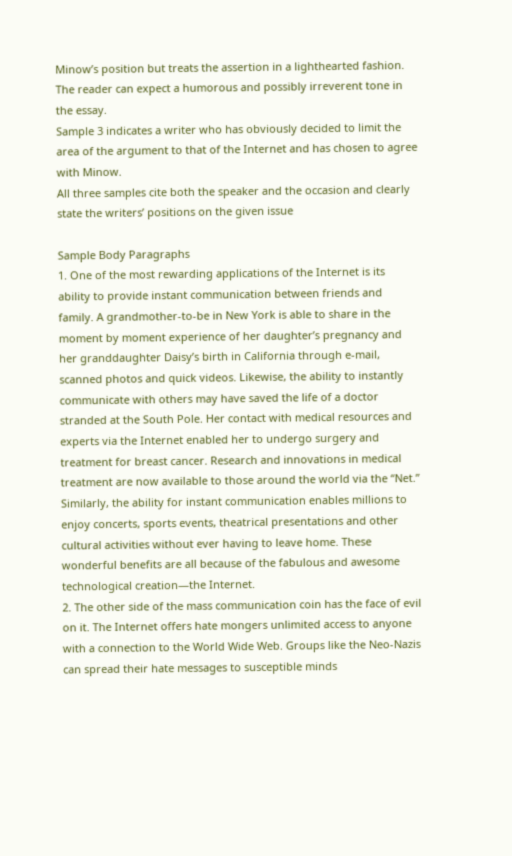Minow’s position but treats the assertion in a lighthearted fashion. The reader can expect a humorous and possibly irreverent tone in the essay.
Sample 3 indicates a writer who has obviously decided to limit the area of the argument to that of the Internet and has chosen to agree with Minow.
All three samples cite both the speaker and the occasion and clearly state the writers’ positions on the given issue

Sample Body Paragraphs
1. One of the most rewarding applications of the Internet is its ability to provide instant communication between friends and family. A grandmother-to-be in New York is able to share in the moment by moment experience of her daughter’s pregnancy and her granddaughter Daisy’s birth in California through e-mail, scanned photos and quick videos. Likewise, the ability to instantly communicate with others may have saved the life of a doctor stranded at the South Pole. Her contact with medical resources and experts via the Internet enabled her to undergo surgery and treatment for breast cancer. Research and innovations in medical treatment are now available to those around the world via the “Net.” Similarly, the ability for instant communication enables millions to enjoy concerts, sports events, theatrical presentations and other cultural activities without ever having to leave home. These wonderful benefits are all because of the fabulous and awesome technological creation—the Internet.
2. The other side of the mass communication coin has the face of evil on it. The Internet offers hate mongers unlimited access to anyone with a connection to the World Wide Web. Groups like the Neo-Nazis can spread their hate messages to susceptible minds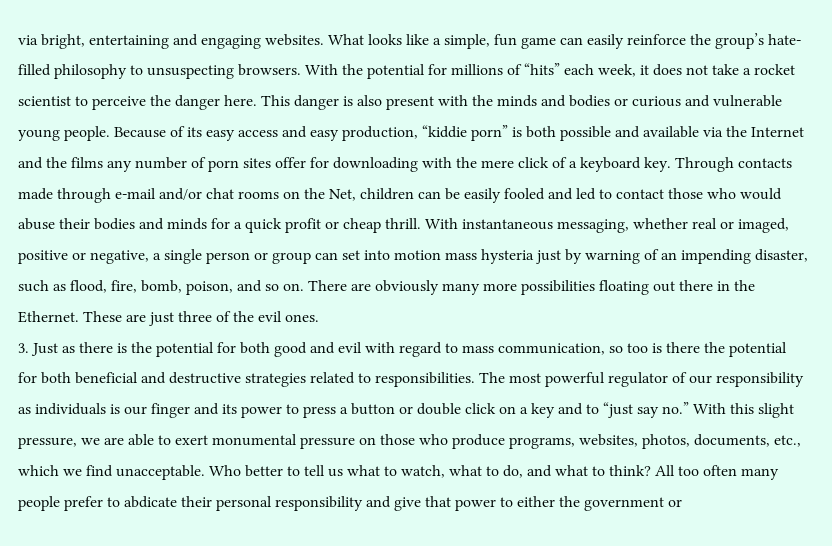via bright, entertaining and engaging websites. What looks like a simple, fun game can easily reinforce the group’s hate-filled philosophy to unsuspecting browsers. With the potential for millions of “hits” each week, it does not take a rocket scientist to perceive the danger here. This danger is also present with the minds and bodies or curious and vulnerable young people. Because of its easy access and easy production, “kiddie porn” is both possible and available via the Internet and the films any number of porn sites offer for downloading with the mere click of a keyboard key. Through contacts made through e-mail and/or chat rooms on the Net, children can be easily fooled and led to contact those who would abuse their bodies and minds for a quick profit or cheap thrill. With instantaneous messaging, whether real or imaged, positive or negative, a single person or group can set into motion mass hysteria just by warning of an impending disaster, such as flood, fire, bomb, poison, and so on. There are obviously many more possibilities floating out there in the Ethernet. These are just three of the evil ones.
3. Just as there is the potential for both good and evil with regard to mass communication, so too is there the potential for both beneficial and destructive strategies related to responsibilities. The most powerful regulator of our responsibility as individuals is our finger and its power to press a button or double click on a key and to “just say no.” With this slight pressure, we are able to exert monumental pressure on those who produce programs, websites, photos, documents, etc., which we find unacceptable. Who better to tell us what to watch, what to do, and what to think? All too often many people prefer to abdicate their personal responsibility and give that power to either the government or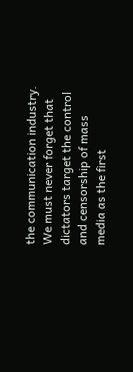the communication industry. We must never forget that dictators target the control and censorship of mass media as the first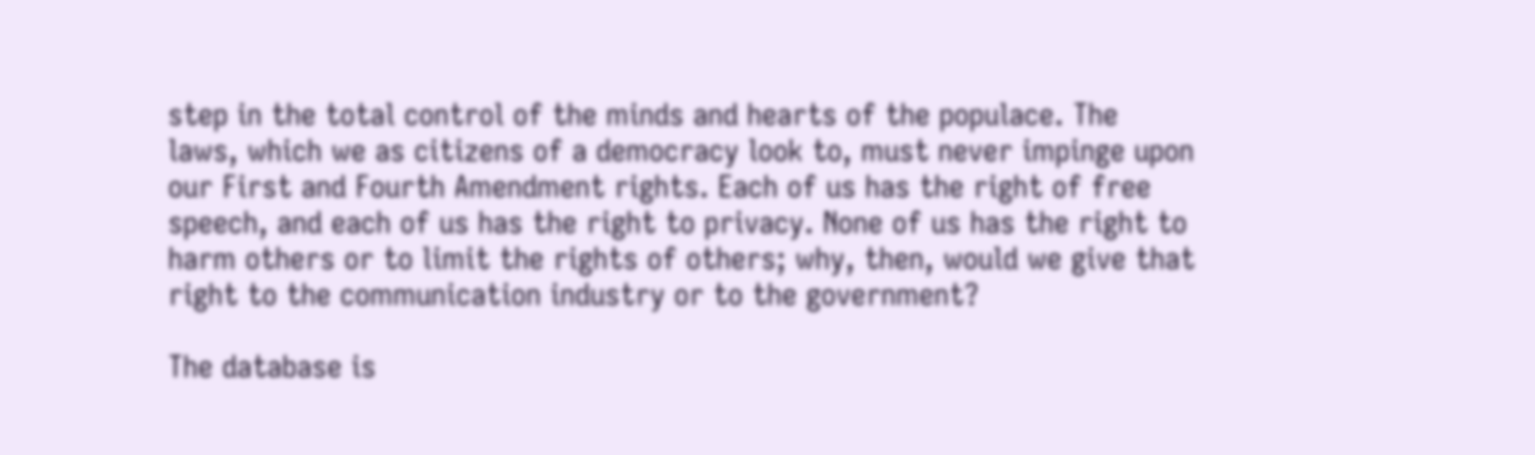step in the total control of the minds and hearts of the populace. The laws, which we as citizens of a democracy look to, must never impinge upon our First and Fourth Amendment rights. Each of us has the right of free speech, and each of us has the right to privacy. None of us has the right to harm others or to limit the rights of others; why, then, would we give that right to the communication industry or to the government?

The database is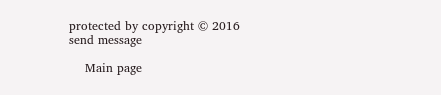protected by copyright © 2016
send message

    Main page